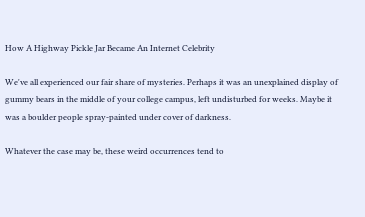How A Highway Pickle Jar Became An Internet Celebrity

We've all experienced our fair share of mysteries. Perhaps it was an unexplained display of gummy bears in the middle of your college campus, left undisturbed for weeks. Maybe it was a boulder people spray-painted under cover of darkness.

Whatever the case may be, these weird occurrences tend to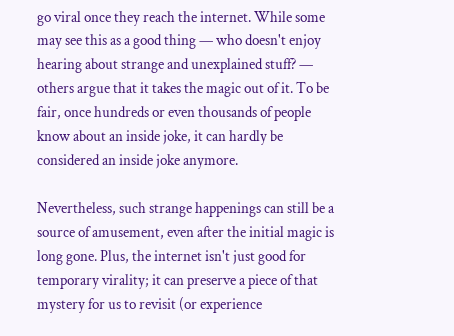go viral once they reach the internet. While some may see this as a good thing — who doesn't enjoy hearing about strange and unexplained stuff? — others argue that it takes the magic out of it. To be fair, once hundreds or even thousands of people know about an inside joke, it can hardly be considered an inside joke anymore.

Nevertheless, such strange happenings can still be a source of amusement, even after the initial magic is long gone. Plus, the internet isn't just good for temporary virality; it can preserve a piece of that mystery for us to revisit (or experience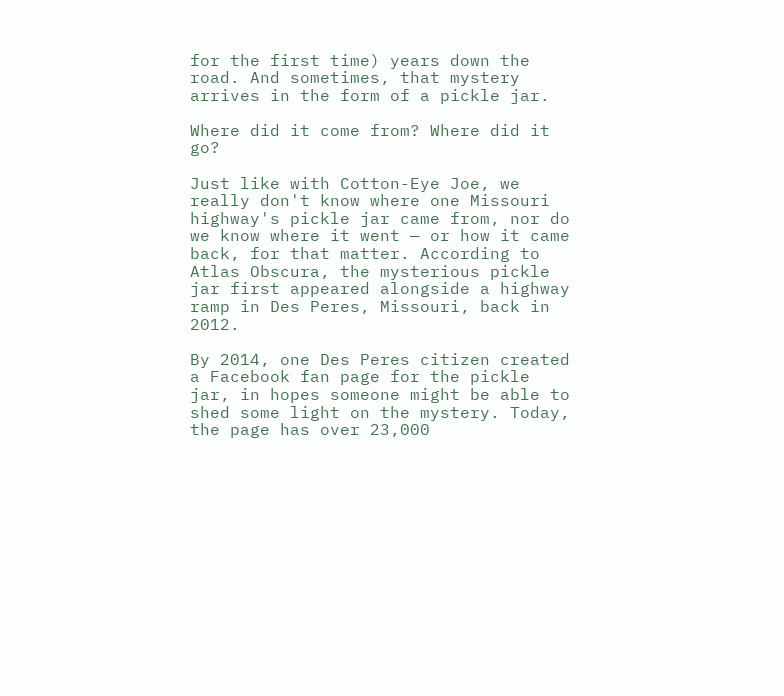for the first time) years down the road. And sometimes, that mystery arrives in the form of a pickle jar.

Where did it come from? Where did it go?

Just like with Cotton-Eye Joe, we really don't know where one Missouri highway's pickle jar came from, nor do we know where it went — or how it came back, for that matter. According to Atlas Obscura, the mysterious pickle jar first appeared alongside a highway ramp in Des Peres, Missouri, back in 2012.

By 2014, one Des Peres citizen created a Facebook fan page for the pickle jar, in hopes someone might be able to shed some light on the mystery. Today, the page has over 23,000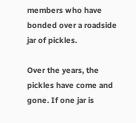members who have bonded over a roadside jar of pickles.

Over the years, the pickles have come and gone. If one jar is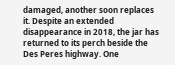damaged, another soon replaces it. Despite an extended disappearance in 2018, the jar has returned to its perch beside the Des Peres highway. One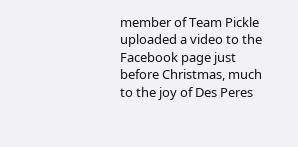member of Team Pickle uploaded a video to the Facebook page just before Christmas, much to the joy of Des Peres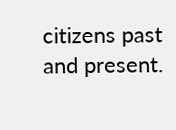citizens past and present.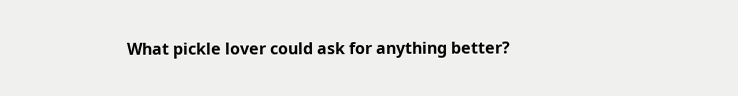What pickle lover could ask for anything better?